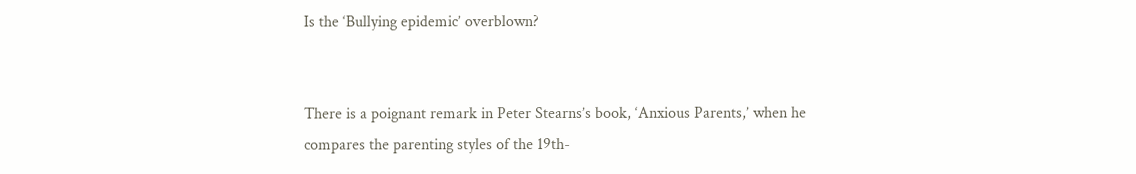Is the ‘Bullying epidemic’ overblown?


There is a poignant remark in Peter Stearns’s book, ‘Anxious Parents,’ when he compares the parenting styles of the 19th-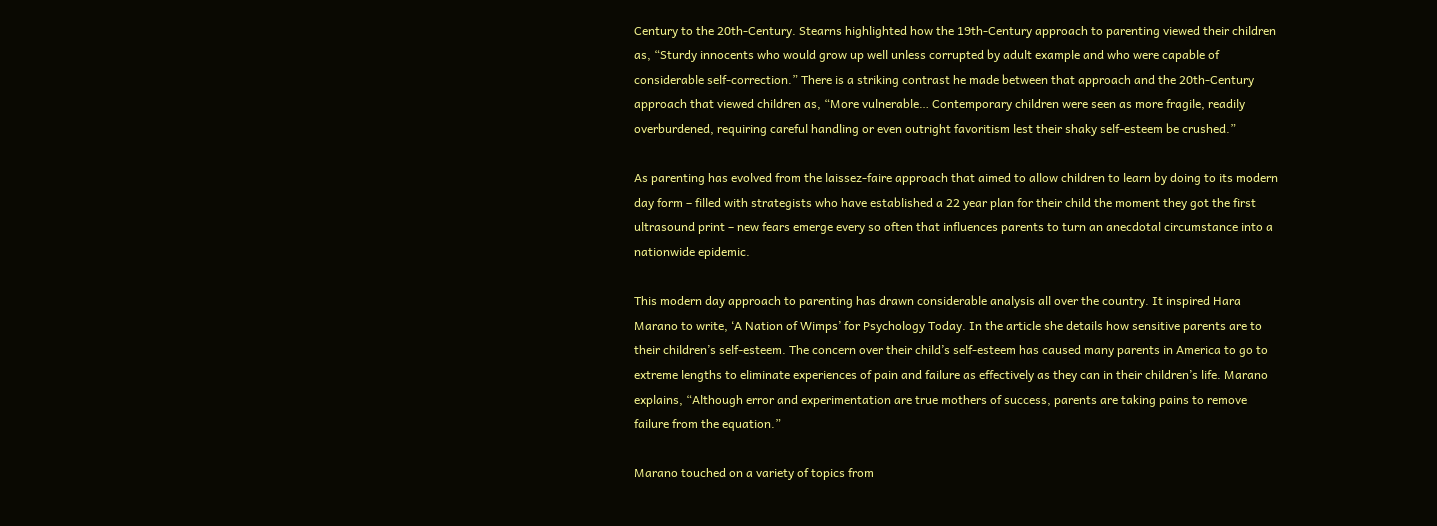Century to the 20th-Century. Stearns highlighted how the 19th-Century approach to parenting viewed their children as, “Sturdy innocents who would grow up well unless corrupted by adult example and who were capable of considerable self-correction.” There is a striking contrast he made between that approach and the 20th-Century approach that viewed children as, “More vulnerable… Contemporary children were seen as more fragile, readily overburdened, requiring careful handling or even outright favoritism lest their shaky self-esteem be crushed.”

As parenting has evolved from the laissez-faire approach that aimed to allow children to learn by doing to its modern day form – filled with strategists who have established a 22 year plan for their child the moment they got the first ultrasound print – new fears emerge every so often that influences parents to turn an anecdotal circumstance into a nationwide epidemic.

This modern day approach to parenting has drawn considerable analysis all over the country. It inspired Hara Marano to write, ‘A Nation of Wimps’ for Psychology Today. In the article she details how sensitive parents are to their children’s self-esteem. The concern over their child’s self-esteem has caused many parents in America to go to extreme lengths to eliminate experiences of pain and failure as effectively as they can in their children’s life. Marano explains, “Although error and experimentation are true mothers of success, parents are taking pains to remove failure from the equation.”

Marano touched on a variety of topics from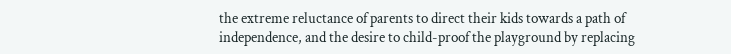the extreme reluctance of parents to direct their kids towards a path of independence, and the desire to child-proof the playground by replacing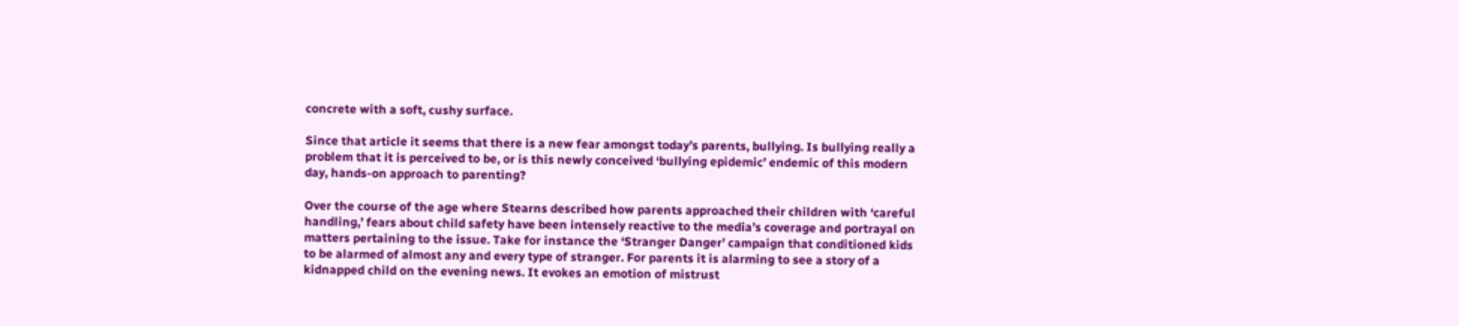concrete with a soft, cushy surface.

Since that article it seems that there is a new fear amongst today’s parents, bullying. Is bullying really a problem that it is perceived to be, or is this newly conceived ‘bullying epidemic’ endemic of this modern day, hands-on approach to parenting?

Over the course of the age where Stearns described how parents approached their children with ‘careful handling,’ fears about child safety have been intensely reactive to the media’s coverage and portrayal on matters pertaining to the issue. Take for instance the ‘Stranger Danger’ campaign that conditioned kids to be alarmed of almost any and every type of stranger. For parents it is alarming to see a story of a kidnapped child on the evening news. It evokes an emotion of mistrust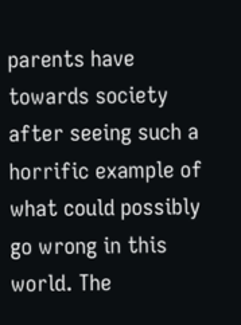parents have towards society after seeing such a horrific example of what could possibly go wrong in this world. The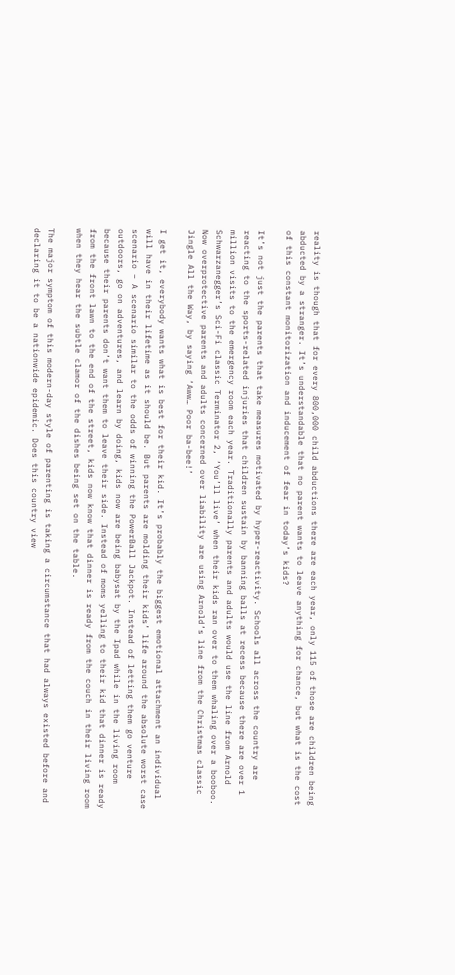reality is though that for every 800,000 child abductions there are each year, only 115 of those are children being abducted by a stranger. It’s understandable that no parent wants to leave anything for chance, but what is the cost of this constant monitorization and inducement of fear in today’s kids?

It’s not just the parents that take measures motivated by hyper-reactivity. Schools all across the country are reacting to the sports-related injuries that children sustain by banning balls at recess because there are over 1 million visits to the emergency room each year. Traditionally parents and adults would use the line from Arnold Schwarzanegger’s Sci-Fi classic Terminator 2, ‘You’ll live’ when their kids ran over to them whaling over a booboo. Now overprotective parents and adults concerned over liability are using Arnold’s line from the Christmas classic Jingle All the Way, by saying ‘Aww… Poor ba-bee!’

I get it, everybody wants what is best for their kid. It’s probably the biggest emotional attachment an individual will have in their lifetime as it should be. But parents are molding their kids’ life around the absolute worst case scenario – A scenario similar to the odds of winning the PowerBall Jackpot. Instead of letting them go venture outdoors, go on adventures, and learn by doing, kids now are being babysat by the Ipad while in the living room because their parents don’t want them to leave their side. Instead of moms yelling to their kid that dinner is ready from the front lawn to the end of the street, kids now know that dinner is ready from the couch in their living room when they hear the subtle clamor of the dishes being set on the table.

The major symptom of this modern-day style of parenting is taking a circumstance that had always existed before and declaring it to be a nationwide epidemic. Does this country view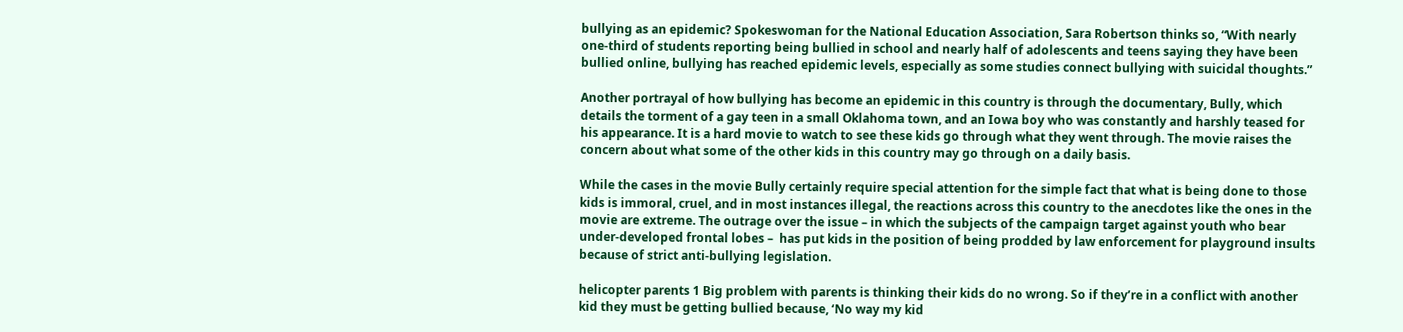bullying as an epidemic? Spokeswoman for the National Education Association, Sara Robertson thinks so, “With nearly one-third of students reporting being bullied in school and nearly half of adolescents and teens saying they have been bullied online, bullying has reached epidemic levels, especially as some studies connect bullying with suicidal thoughts.”

Another portrayal of how bullying has become an epidemic in this country is through the documentary, Bully, which details the torment of a gay teen in a small Oklahoma town, and an Iowa boy who was constantly and harshly teased for his appearance. It is a hard movie to watch to see these kids go through what they went through. The movie raises the concern about what some of the other kids in this country may go through on a daily basis.

While the cases in the movie Bully certainly require special attention for the simple fact that what is being done to those kids is immoral, cruel, and in most instances illegal, the reactions across this country to the anecdotes like the ones in the movie are extreme. The outrage over the issue – in which the subjects of the campaign target against youth who bear under-developed frontal lobes –  has put kids in the position of being prodded by law enforcement for playground insults because of strict anti-bullying legislation.

helicopter parents 1 Big problem with parents is thinking their kids do no wrong. So if they’re in a conflict with another kid they must be getting bullied because, ‘No way my kid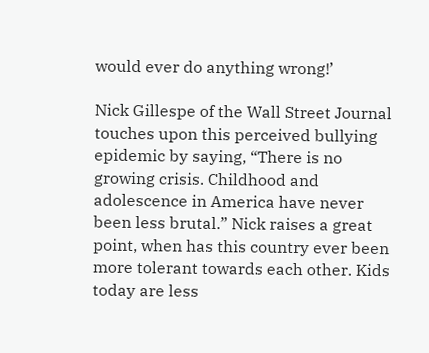would ever do anything wrong!’

Nick Gillespe of the Wall Street Journal touches upon this perceived bullying epidemic by saying, “There is no growing crisis. Childhood and adolescence in America have never been less brutal.” Nick raises a great point, when has this country ever been more tolerant towards each other. Kids today are less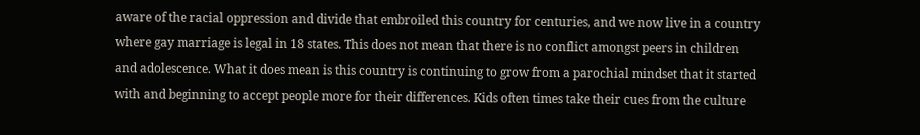aware of the racial oppression and divide that embroiled this country for centuries, and we now live in a country where gay marriage is legal in 18 states. This does not mean that there is no conflict amongst peers in children and adolescence. What it does mean is this country is continuing to grow from a parochial mindset that it started with and beginning to accept people more for their differences. Kids often times take their cues from the culture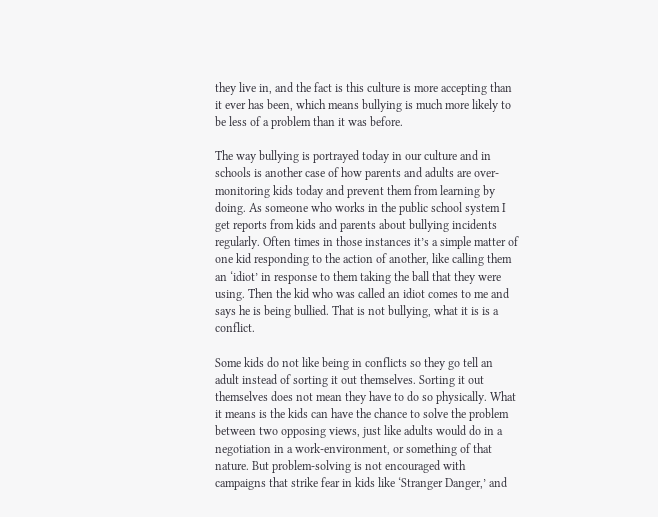they live in, and the fact is this culture is more accepting than it ever has been, which means bullying is much more likely to be less of a problem than it was before.

The way bullying is portrayed today in our culture and in schools is another case of how parents and adults are over-monitoring kids today and prevent them from learning by doing. As someone who works in the public school system I get reports from kids and parents about bullying incidents regularly. Often times in those instances it’s a simple matter of one kid responding to the action of another, like calling them an ‘idiot’ in response to them taking the ball that they were using. Then the kid who was called an idiot comes to me and says he is being bullied. That is not bullying, what it is is a conflict.

Some kids do not like being in conflicts so they go tell an adult instead of sorting it out themselves. Sorting it out themselves does not mean they have to do so physically. What it means is the kids can have the chance to solve the problem between two opposing views, just like adults would do in a negotiation in a work-environment, or something of that nature. But problem-solving is not encouraged with campaigns that strike fear in kids like ‘Stranger Danger,’ and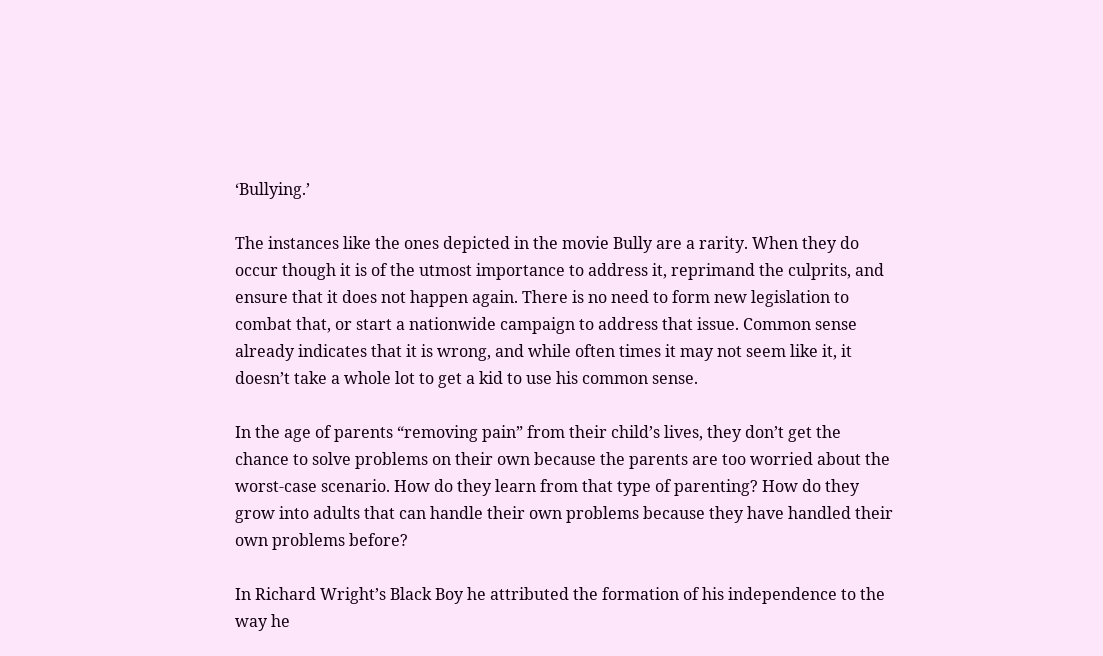‘Bullying.’

The instances like the ones depicted in the movie Bully are a rarity. When they do occur though it is of the utmost importance to address it, reprimand the culprits, and ensure that it does not happen again. There is no need to form new legislation to combat that, or start a nationwide campaign to address that issue. Common sense already indicates that it is wrong, and while often times it may not seem like it, it doesn’t take a whole lot to get a kid to use his common sense.

In the age of parents “removing pain” from their child’s lives, they don’t get the chance to solve problems on their own because the parents are too worried about the worst-case scenario. How do they learn from that type of parenting? How do they grow into adults that can handle their own problems because they have handled their own problems before?

In Richard Wright’s Black Boy he attributed the formation of his independence to the way he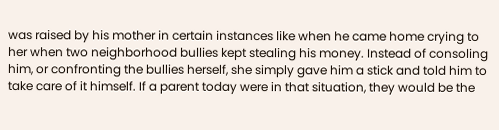was raised by his mother in certain instances like when he came home crying to her when two neighborhood bullies kept stealing his money. Instead of consoling him, or confronting the bullies herself, she simply gave him a stick and told him to take care of it himself. If a parent today were in that situation, they would be the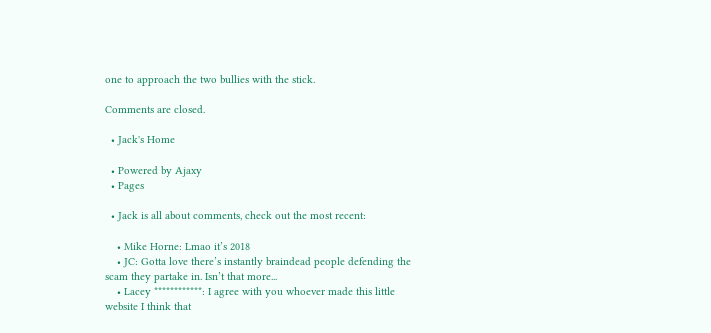one to approach the two bullies with the stick.

Comments are closed.

  • Jack's Home

  • Powered by Ajaxy
  • Pages

  • Jack is all about comments, check out the most recent:

    • Mike Horne: Lmao it’s 2018
    • JC: Gotta love there’s instantly braindead people defending the scam they partake in. Isn’t that more...
    • Lacey ************: I agree with you whoever made this little website I think that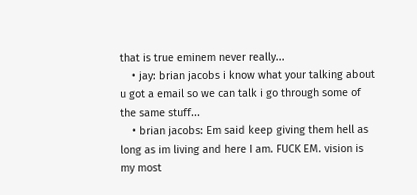that is true eminem never really...
    • jay: brian jacobs i know what your talking about u got a email so we can talk i go through some of the same stuff...
    • brian jacobs: Em said keep giving them hell as long as im living and here I am. FUCK EM. vision is my most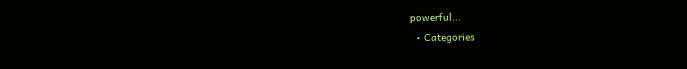powerful...
  • Categories